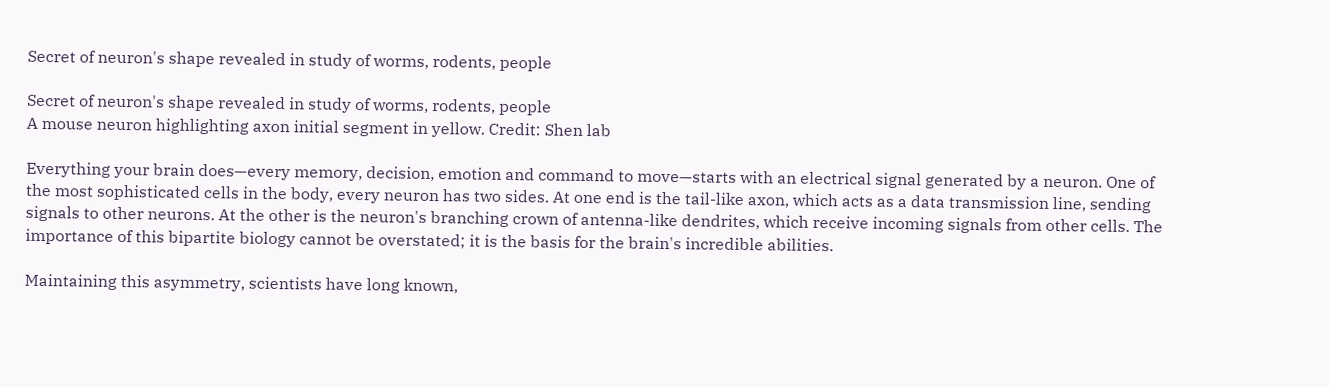Secret of neuron's shape revealed in study of worms, rodents, people

Secret of neuron's shape revealed in study of worms, rodents, people
A mouse neuron highlighting axon initial segment in yellow. Credit: Shen lab

Everything your brain does—every memory, decision, emotion and command to move—starts with an electrical signal generated by a neuron. One of the most sophisticated cells in the body, every neuron has two sides. At one end is the tail-like axon, which acts as a data transmission line, sending signals to other neurons. At the other is the neuron's branching crown of antenna-like dendrites, which receive incoming signals from other cells. The importance of this bipartite biology cannot be overstated; it is the basis for the brain's incredible abilities.

Maintaining this asymmetry, scientists have long known,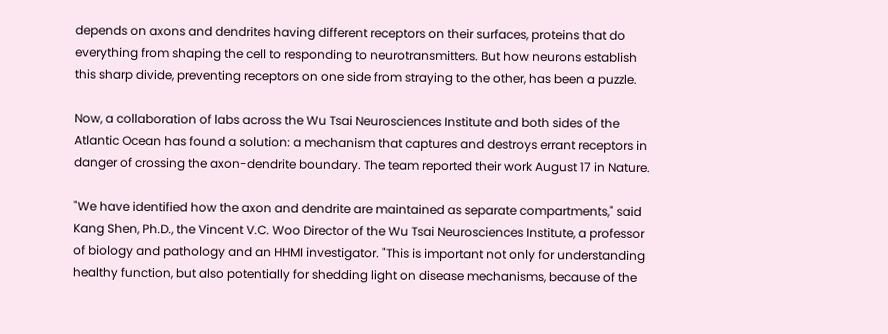depends on axons and dendrites having different receptors on their surfaces, proteins that do everything from shaping the cell to responding to neurotransmitters. But how neurons establish this sharp divide, preventing receptors on one side from straying to the other, has been a puzzle.

Now, a collaboration of labs across the Wu Tsai Neurosciences Institute and both sides of the Atlantic Ocean has found a solution: a mechanism that captures and destroys errant receptors in danger of crossing the axon-dendrite boundary. The team reported their work August 17 in Nature.

"We have identified how the axon and dendrite are maintained as separate compartments," said Kang Shen, Ph.D., the Vincent V.C. Woo Director of the Wu Tsai Neurosciences Institute, a professor of biology and pathology and an HHMI investigator. "This is important not only for understanding healthy function, but also potentially for shedding light on disease mechanisms, because of the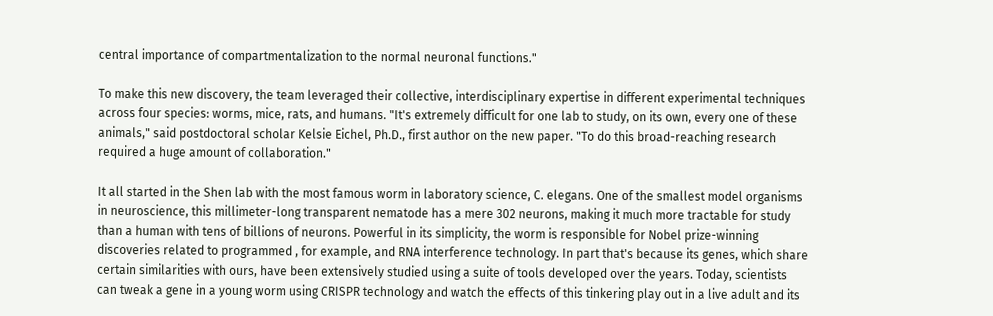central importance of compartmentalization to the normal neuronal functions."

To make this new discovery, the team leveraged their collective, interdisciplinary expertise in different experimental techniques across four species: worms, mice, rats, and humans. "It's extremely difficult for one lab to study, on its own, every one of these animals," said postdoctoral scholar Kelsie Eichel, Ph.D., first author on the new paper. "To do this broad-reaching research required a huge amount of collaboration."

It all started in the Shen lab with the most famous worm in laboratory science, C. elegans. One of the smallest model organisms in neuroscience, this millimeter-long transparent nematode has a mere 302 neurons, making it much more tractable for study than a human with tens of billions of neurons. Powerful in its simplicity, the worm is responsible for Nobel prize-winning discoveries related to programmed , for example, and RNA interference technology. In part that's because its genes, which share certain similarities with ours, have been extensively studied using a suite of tools developed over the years. Today, scientists can tweak a gene in a young worm using CRISPR technology and watch the effects of this tinkering play out in a live adult and its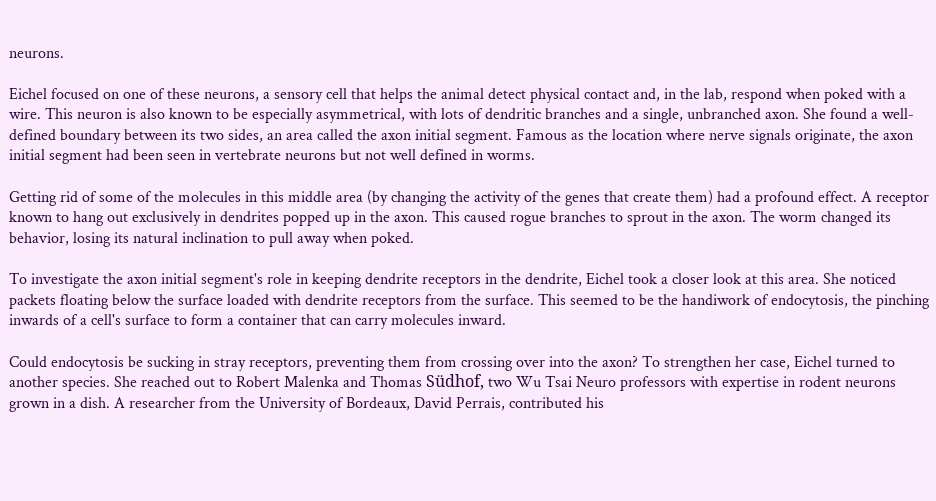neurons.

Eichel focused on one of these neurons, a sensory cell that helps the animal detect physical contact and, in the lab, respond when poked with a wire. This neuron is also known to be especially asymmetrical, with lots of dendritic branches and a single, unbranched axon. She found a well-defined boundary between its two sides, an area called the axon initial segment. Famous as the location where nerve signals originate, the axon initial segment had been seen in vertebrate neurons but not well defined in worms.

Getting rid of some of the molecules in this middle area (by changing the activity of the genes that create them) had a profound effect. A receptor known to hang out exclusively in dendrites popped up in the axon. This caused rogue branches to sprout in the axon. The worm changed its behavior, losing its natural inclination to pull away when poked.

To investigate the axon initial segment's role in keeping dendrite receptors in the dendrite, Eichel took a closer look at this area. She noticed packets floating below the surface loaded with dendrite receptors from the surface. This seemed to be the handiwork of endocytosis, the pinching inwards of a cell's surface to form a container that can carry molecules inward.

Could endocytosis be sucking in stray receptors, preventing them from crossing over into the axon? To strengthen her case, Eichel turned to another species. She reached out to Robert Malenka and Thomas Südhof, two Wu Tsai Neuro professors with expertise in rodent neurons grown in a dish. A researcher from the University of Bordeaux, David Perrais, contributed his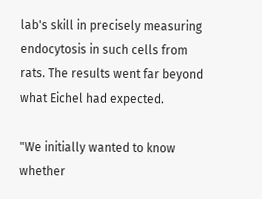lab's skill in precisely measuring endocytosis in such cells from rats. The results went far beyond what Eichel had expected.

"We initially wanted to know whether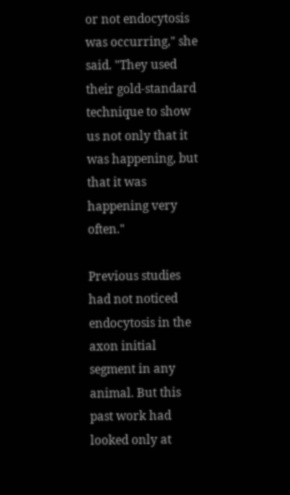or not endocytosis was occurring," she said. "They used their gold-standard technique to show us not only that it was happening, but that it was happening very often."

Previous studies had not noticed endocytosis in the axon initial segment in any animal. But this past work had looked only at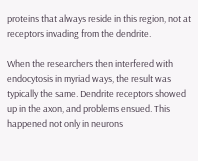proteins that always reside in this region, not at receptors invading from the dendrite.

When the researchers then interfered with endocytosis in myriad ways, the result was typically the same. Dendrite receptors showed up in the axon, and problems ensued. This happened not only in neurons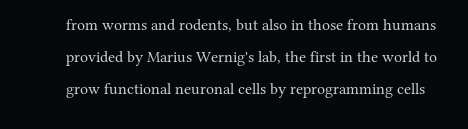from worms and rodents, but also in those from humans provided by Marius Wernig's lab, the first in the world to grow functional neuronal cells by reprogramming cells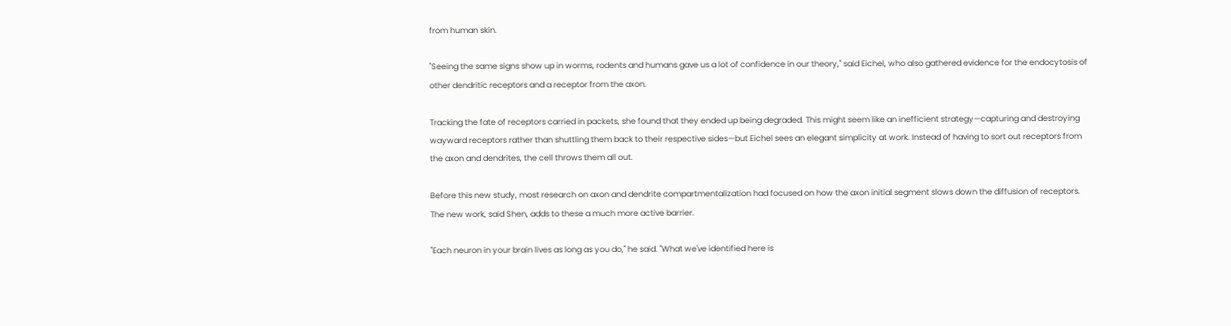from human skin.

"Seeing the same signs show up in worms, rodents and humans gave us a lot of confidence in our theory," said Eichel, who also gathered evidence for the endocytosis of other dendritic receptors and a receptor from the axon.

Tracking the fate of receptors carried in packets, she found that they ended up being degraded. This might seem like an inefficient strategy—capturing and destroying wayward receptors rather than shuttling them back to their respective sides—but Eichel sees an elegant simplicity at work. Instead of having to sort out receptors from the axon and dendrites, the cell throws them all out.

Before this new study, most research on axon and dendrite compartmentalization had focused on how the axon initial segment slows down the diffusion of receptors. The new work, said Shen, adds to these a much more active barrier.

"Each neuron in your brain lives as long as you do," he said. "What we've identified here is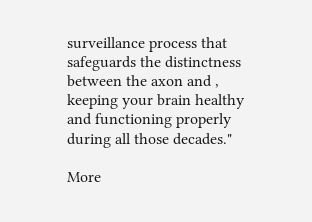surveillance process that safeguards the distinctness between the axon and , keeping your brain healthy and functioning properly during all those decades."

More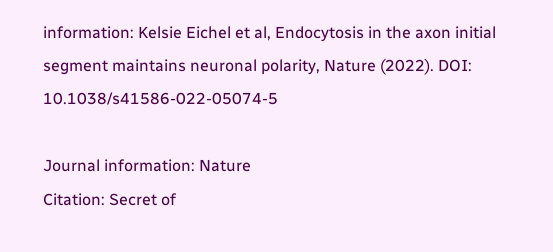information: Kelsie Eichel et al, Endocytosis in the axon initial segment maintains neuronal polarity, Nature (2022). DOI: 10.1038/s41586-022-05074-5

Journal information: Nature
Citation: Secret of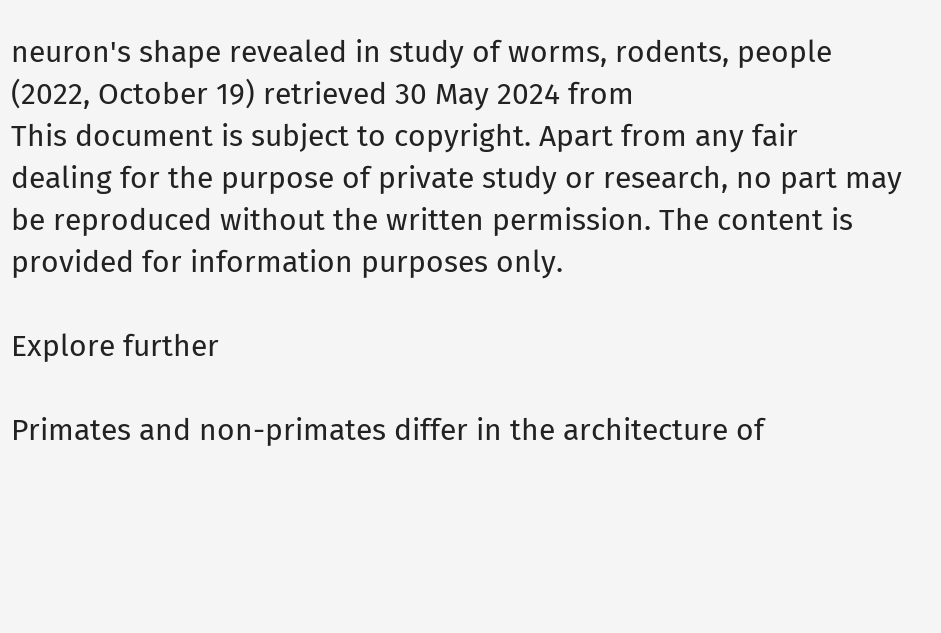neuron's shape revealed in study of worms, rodents, people (2022, October 19) retrieved 30 May 2024 from
This document is subject to copyright. Apart from any fair dealing for the purpose of private study or research, no part may be reproduced without the written permission. The content is provided for information purposes only.

Explore further

Primates and non-primates differ in the architecture of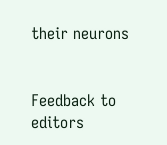their neurons


Feedback to editors